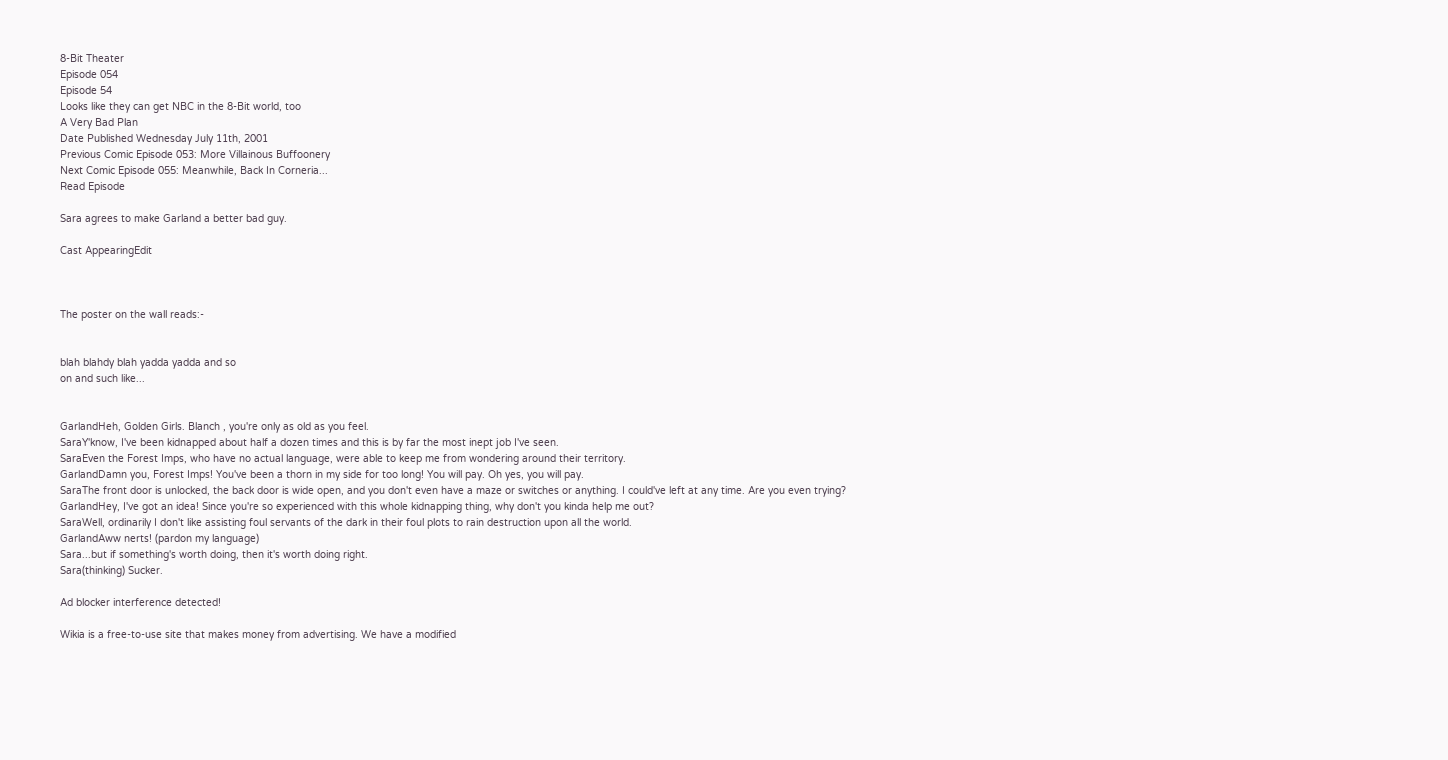8-Bit Theater
Episode 054
Episode 54
Looks like they can get NBC in the 8-Bit world, too
A Very Bad Plan
Date Published Wednesday July 11th, 2001
Previous Comic Episode 053: More Villainous Buffoonery
Next Comic Episode 055: Meanwhile, Back In Corneria...
Read Episode

Sara agrees to make Garland a better bad guy.

Cast AppearingEdit



The poster on the wall reads:-


blah blahdy blah yadda yadda and so
on and such like...


GarlandHeh, Golden Girls. Blanch , you're only as old as you feel.
SaraY'know, I've been kidnapped about half a dozen times and this is by far the most inept job I've seen.
SaraEven the Forest Imps, who have no actual language, were able to keep me from wondering around their territory.
GarlandDamn you, Forest Imps! You've been a thorn in my side for too long! You will pay. Oh yes, you will pay.
SaraThe front door is unlocked, the back door is wide open, and you don't even have a maze or switches or anything. I could've left at any time. Are you even trying?
GarlandHey, I've got an idea! Since you're so experienced with this whole kidnapping thing, why don't you kinda help me out?
SaraWell, ordinarily I don't like assisting foul servants of the dark in their foul plots to rain destruction upon all the world.
GarlandAww nerts! (pardon my language)
Sara...but if something's worth doing, then it's worth doing right.
Sara(thinking) Sucker.

Ad blocker interference detected!

Wikia is a free-to-use site that makes money from advertising. We have a modified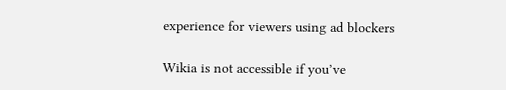experience for viewers using ad blockers

Wikia is not accessible if you’ve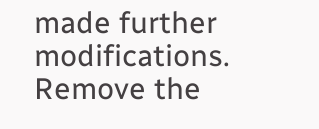made further modifications. Remove the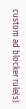custom ad blocker rule(s)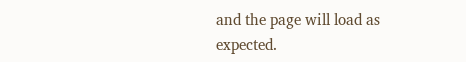and the page will load as expected.